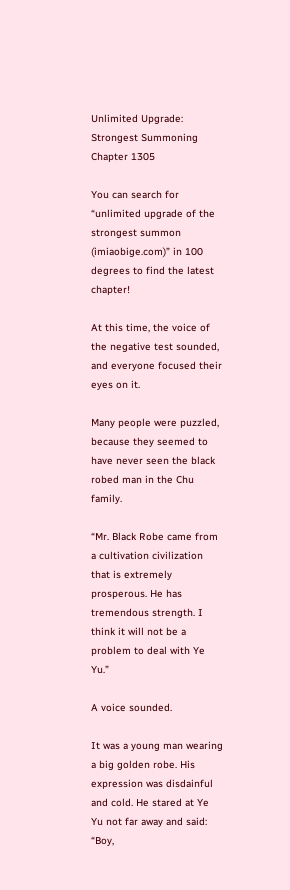Unlimited Upgrade: Strongest Summoning Chapter 1305

You can search for “unlimited upgrade of the strongest summon (imiaobige.com)” in 100 degrees to find the latest chapter!

At this time, the voice of the negative test sounded, and everyone focused their eyes on it.

Many people were puzzled, because they seemed to have never seen the black robed man in the Chu family.

“Mr. Black Robe came from a cultivation civilization that is extremely prosperous. He has tremendous strength. I think it will not be a problem to deal with Ye Yu.”

A voice sounded.

It was a young man wearing a big golden robe. His expression was disdainful and cold. He stared at Ye Yu not far away and said: “Boy,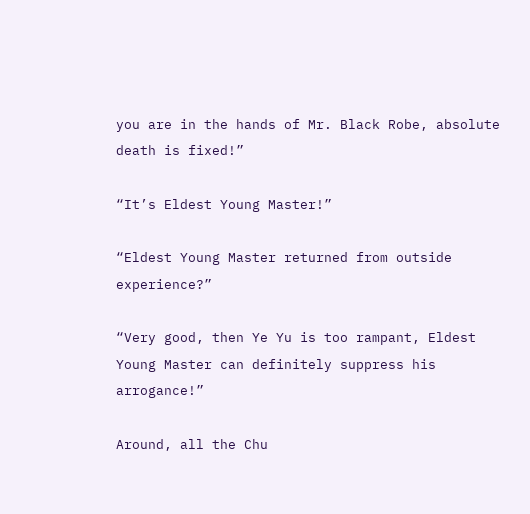you are in the hands of Mr. Black Robe, absolute death is fixed!”

“It’s Eldest Young Master!”

“Eldest Young Master returned from outside experience?”

“Very good, then Ye Yu is too rampant, Eldest Young Master can definitely suppress his arrogance!”

Around, all the Chu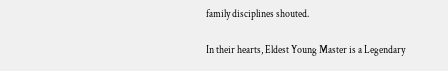family disciplines shouted.

In their hearts, Eldest Young Master is a Legendary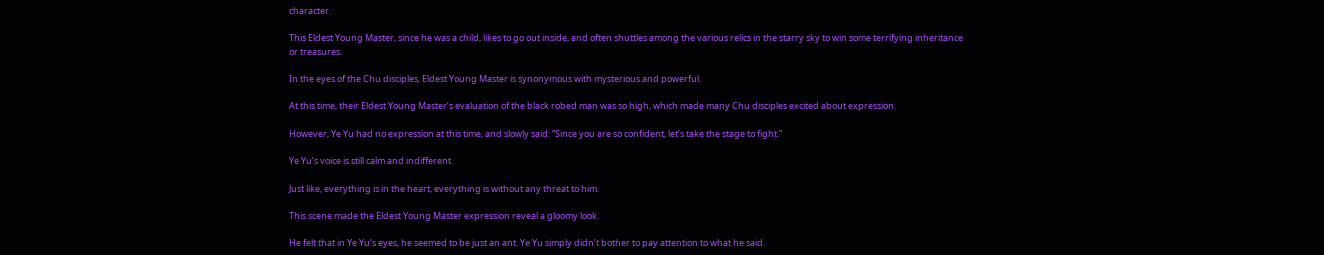character.

This Eldest Young Master, since he was a child, likes to go out inside, and often shuttles among the various relics in the starry sky to win some terrifying inheritance or treasures.

In the eyes of the Chu disciples, Eldest Young Master is synonymous with mysterious and powerful.

At this time, their Eldest Young Master’s evaluation of the black robed man was so high, which made many Chu disciples excited about expression.

However, Ye Yu had no expression at this time, and slowly said: “Since you are so confident, let’s take the stage to fight.”

Ye Yu’s voice is still calm and indifferent.

Just like, everything is in the heart, everything is without any threat to him.

This scene made the Eldest Young Master expression reveal a gloomy look.

He felt that in Ye Yu’s eyes, he seemed to be just an ant. Ye Yu simply didn’t bother to pay attention to what he said.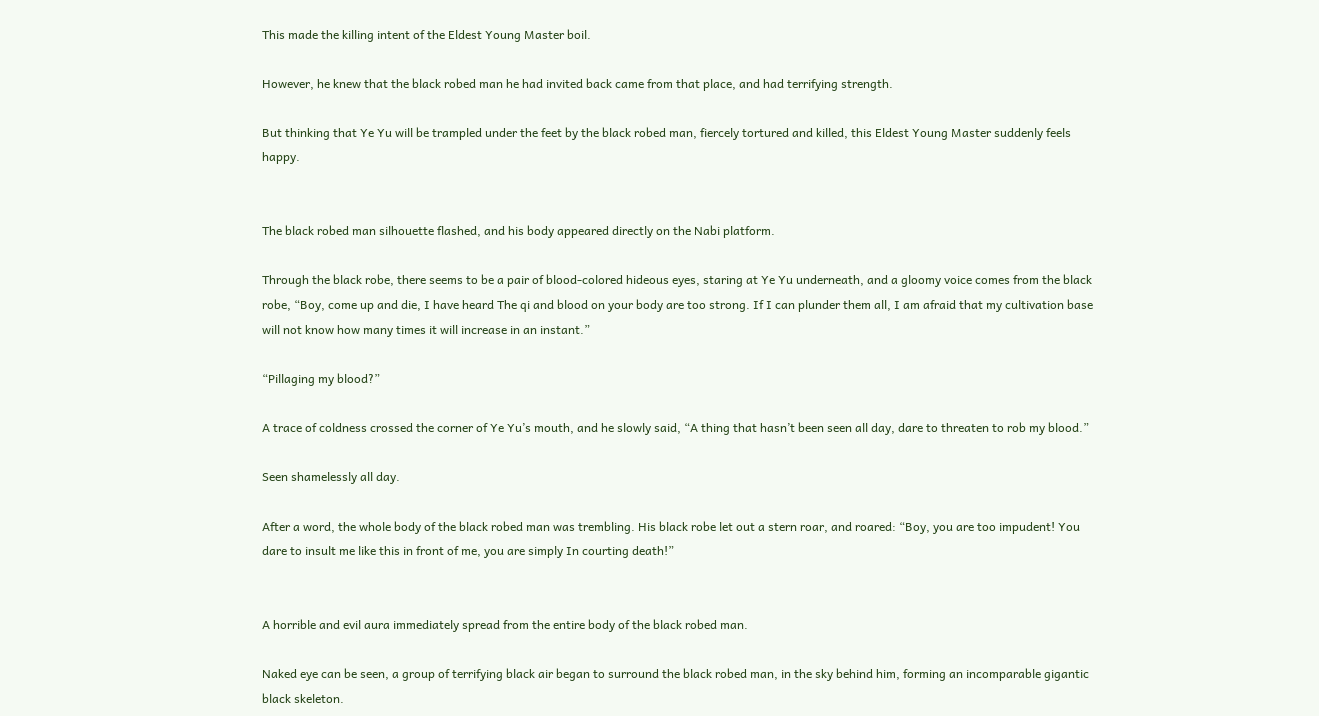This made the killing intent of the Eldest Young Master boil.

However, he knew that the black robed man he had invited back came from that place, and had terrifying strength.

But thinking that Ye Yu will be trampled under the feet by the black robed man, fiercely tortured and killed, this Eldest Young Master suddenly feels happy.


The black robed man silhouette flashed, and his body appeared directly on the Nabi platform.

Through the black robe, there seems to be a pair of blood-colored hideous eyes, staring at Ye Yu underneath, and a gloomy voice comes from the black robe, “Boy, come up and die, I have heard The qi and blood on your body are too strong. If I can plunder them all, I am afraid that my cultivation base will not know how many times it will increase in an instant.”

“Pillaging my blood?”

A trace of coldness crossed the corner of Ye Yu’s mouth, and he slowly said, “A thing that hasn’t been seen all day, dare to threaten to rob my blood.”

Seen shamelessly all day.

After a word, the whole body of the black robed man was trembling. His black robe let out a stern roar, and roared: “Boy, you are too impudent! You dare to insult me like this in front of me, you are simply In courting death!”


A horrible and evil aura immediately spread from the entire body of the black robed man.

Naked eye can be seen, a group of terrifying black air began to surround the black robed man, in the sky behind him, forming an incomparable gigantic black skeleton.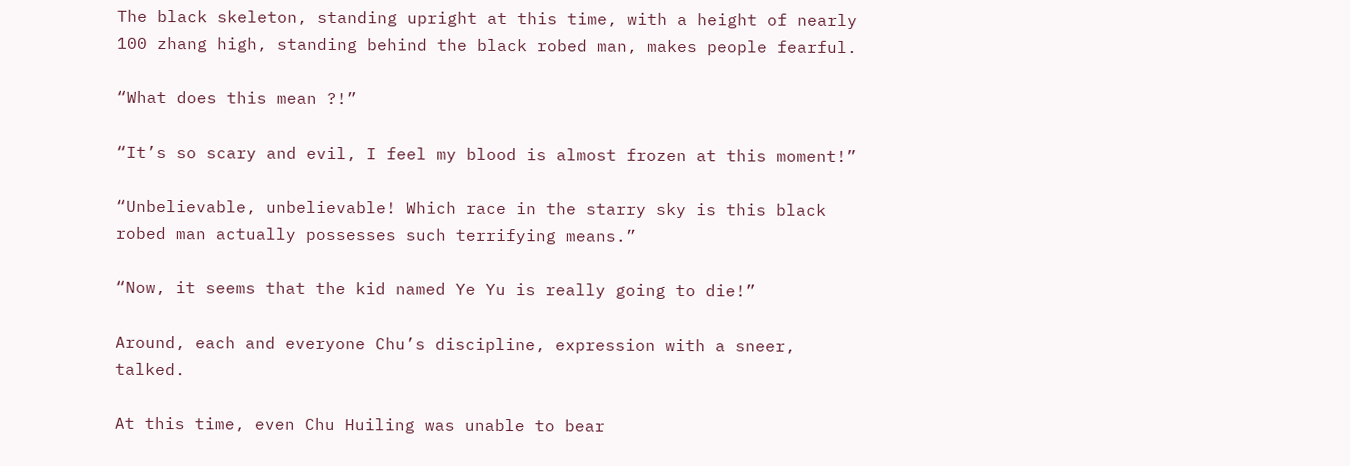The black skeleton, standing upright at this time, with a height of nearly 100 zhang high, standing behind the black robed man, makes people fearful.

“What does this mean ?!”

“It’s so scary and evil, I feel my blood is almost frozen at this moment!”

“Unbelievable, unbelievable! Which race in the starry sky is this black robed man actually possesses such terrifying means.”

“Now, it seems that the kid named Ye Yu is really going to die!”

Around, each and everyone Chu’s discipline, expression with a sneer, talked.

At this time, even Chu Huiling was unable to bear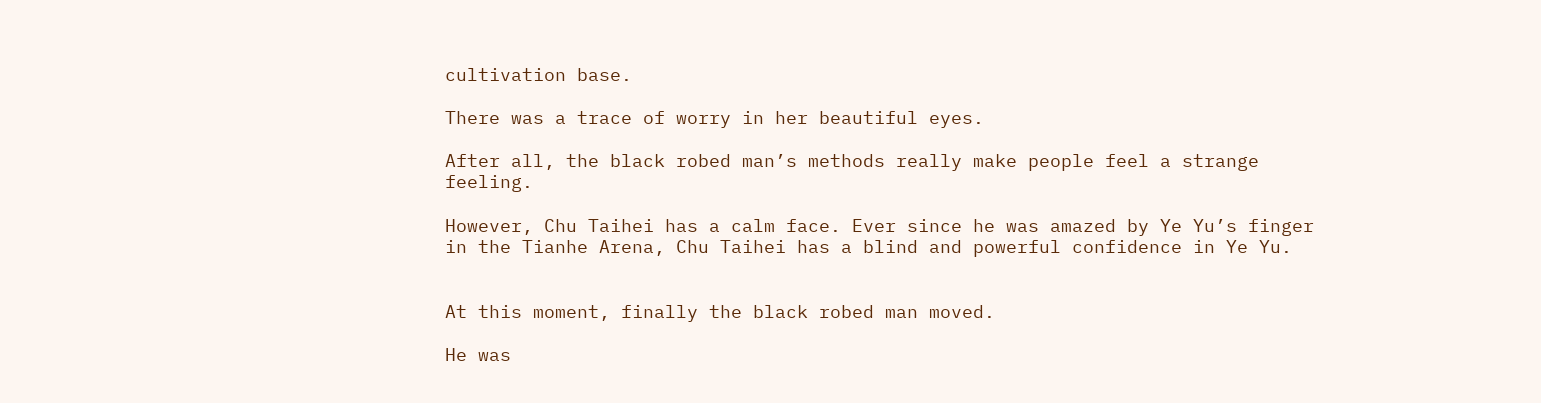cultivation base.

There was a trace of worry in her beautiful eyes.

After all, the black robed man’s methods really make people feel a strange feeling.

However, Chu Taihei has a calm face. Ever since he was amazed by Ye Yu’s finger in the Tianhe Arena, Chu Taihei has a blind and powerful confidence in Ye Yu.


At this moment, finally the black robed man moved.

He was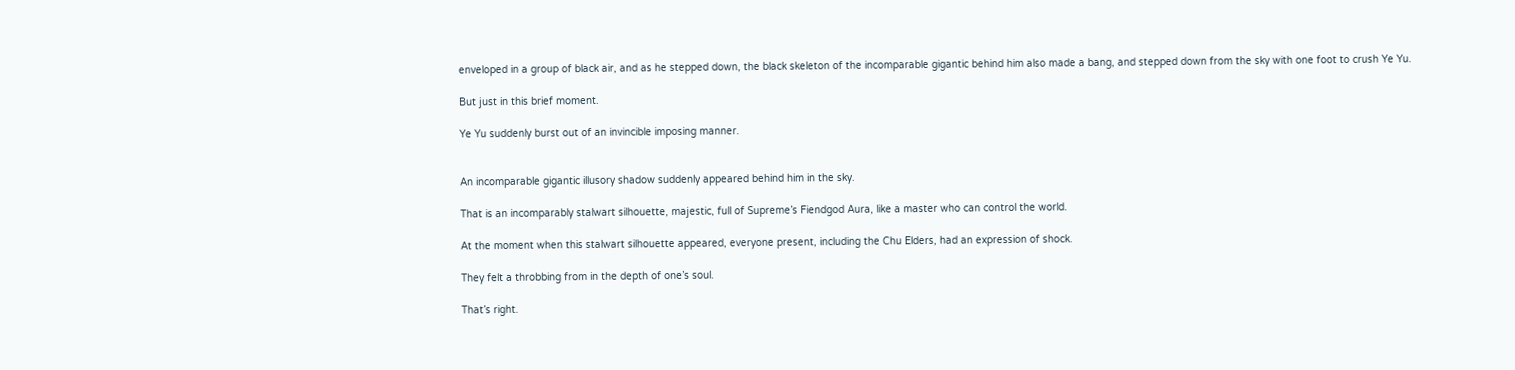enveloped in a group of black air, and as he stepped down, the black skeleton of the incomparable gigantic behind him also made a bang, and stepped down from the sky with one foot to crush Ye Yu.

But just in this brief moment.

Ye Yu suddenly burst out of an invincible imposing manner.


An incomparable gigantic illusory shadow suddenly appeared behind him in the sky.

That is an incomparably stalwart silhouette, majestic, full of Supreme’s Fiendgod Aura, like a master who can control the world.

At the moment when this stalwart silhouette appeared, everyone present, including the Chu Elders, had an expression of shock.

They felt a throbbing from in the depth of one’s soul.

That’s right.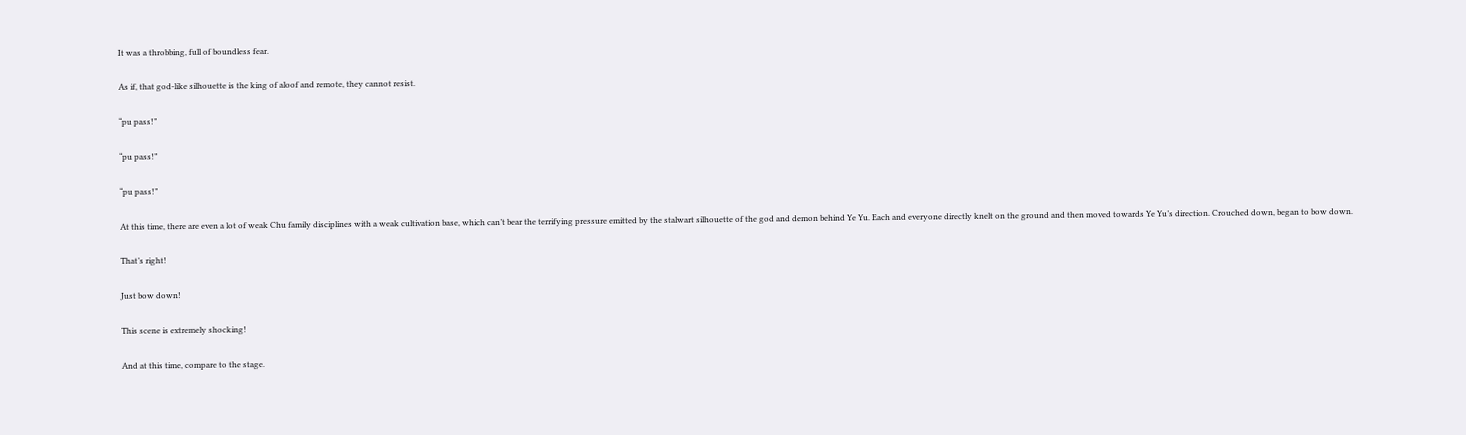It was a throbbing, full of boundless fear.

As if, that god-like silhouette is the king of aloof and remote, they cannot resist.

“pu pass!”

“pu pass!”

“pu pass!”

At this time, there are even a lot of weak Chu family disciplines with a weak cultivation base, which can’t bear the terrifying pressure emitted by the stalwart silhouette of the god and demon behind Ye Yu. Each and everyone directly knelt on the ground and then moved towards Ye Yu’s direction. Crouched down, began to bow down.

That’s right!

Just bow down!

This scene is extremely shocking!

And at this time, compare to the stage.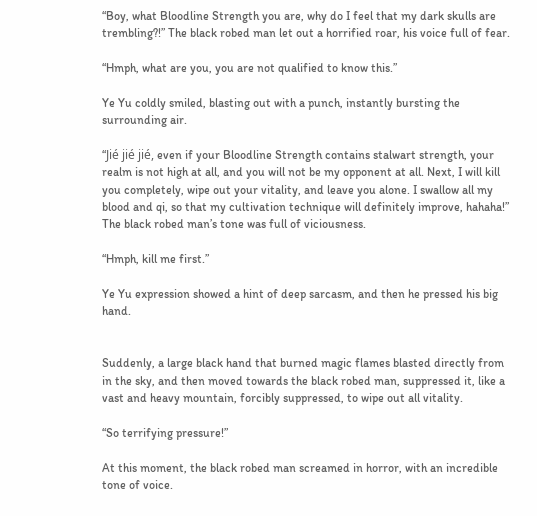“Boy, what Bloodline Strength you are, why do I feel that my dark skulls are trembling?!” The black robed man let out a horrified roar, his voice full of fear.

“Hmph, what are you, you are not qualified to know this.”

Ye Yu coldly smiled, blasting out with a punch, instantly bursting the surrounding air.

“Jié jié jié, even if your Bloodline Strength contains stalwart strength, your realm is not high at all, and you will not be my opponent at all. Next, I will kill you completely, wipe out your vitality, and leave you alone. I swallow all my blood and qi, so that my cultivation technique will definitely improve, hahaha!” The black robed man’s tone was full of viciousness.

“Hmph, kill me first.”

Ye Yu expression showed a hint of deep sarcasm, and then he pressed his big hand.


Suddenly, a large black hand that burned magic flames blasted directly from in the sky, and then moved towards the black robed man, suppressed it, like a vast and heavy mountain, forcibly suppressed, to wipe out all vitality.

“So terrifying pressure!”

At this moment, the black robed man screamed in horror, with an incredible tone of voice.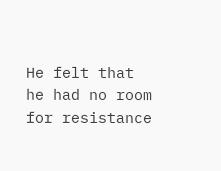He felt that he had no room for resistance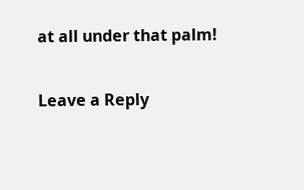at all under that palm!

Leave a Reply